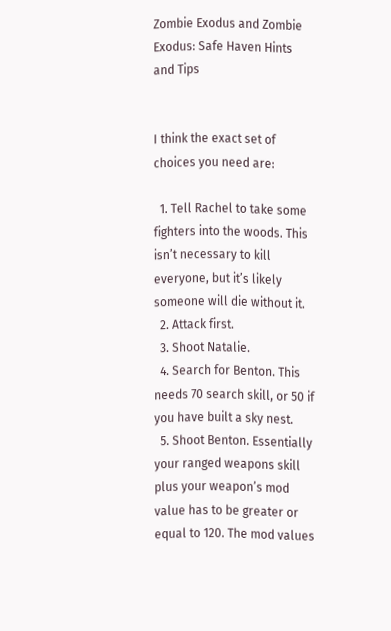Zombie Exodus and Zombie Exodus: Safe Haven Hints and Tips


I think the exact set of choices you need are:

  1. Tell Rachel to take some fighters into the woods. This isn’t necessary to kill everyone, but it’s likely someone will die without it.
  2. Attack first.
  3. Shoot Natalie.
  4. Search for Benton. This needs 70 search skill, or 50 if you have built a sky nest.
  5. Shoot Benton. Essentially your ranged weapons skill plus your weapon’s mod value has to be greater or equal to 120. The mod values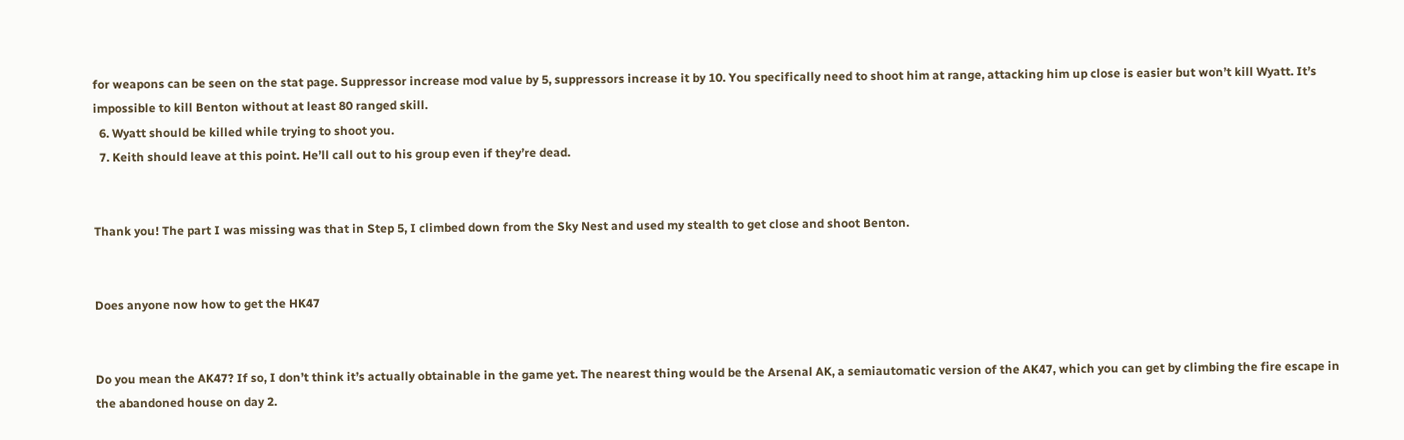for weapons can be seen on the stat page. Suppressor increase mod value by 5, suppressors increase it by 10. You specifically need to shoot him at range, attacking him up close is easier but won’t kill Wyatt. It’s impossible to kill Benton without at least 80 ranged skill.
  6. Wyatt should be killed while trying to shoot you.
  7. Keith should leave at this point. He’ll call out to his group even if they’re dead.


Thank you! The part I was missing was that in Step 5, I climbed down from the Sky Nest and used my stealth to get close and shoot Benton.


Does anyone now how to get the HK47


Do you mean the AK47? If so, I don’t think it’s actually obtainable in the game yet. The nearest thing would be the Arsenal AK, a semiautomatic version of the AK47, which you can get by climbing the fire escape in the abandoned house on day 2.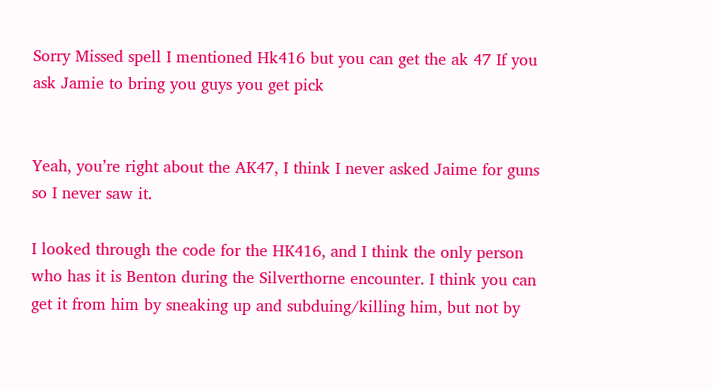Sorry Missed spell I mentioned Hk416 but you can get the ak 47 If you ask Jamie to bring you guys you get pick


Yeah, you’re right about the AK47, I think I never asked Jaime for guns so I never saw it.

I looked through the code for the HK416, and I think the only person who has it is Benton during the Silverthorne encounter. I think you can get it from him by sneaking up and subduing/killing him, but not by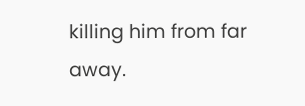killing him from far away.